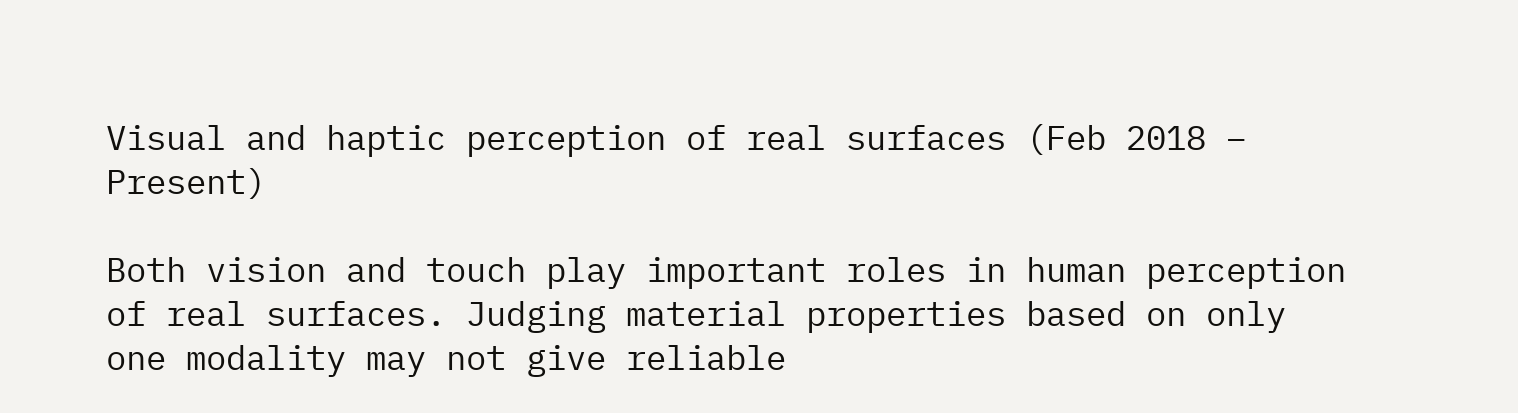Visual and haptic perception of real surfaces (Feb 2018 – Present)

Both vision and touch play important roles in human perception of real surfaces. Judging material properties based on only one modality may not give reliable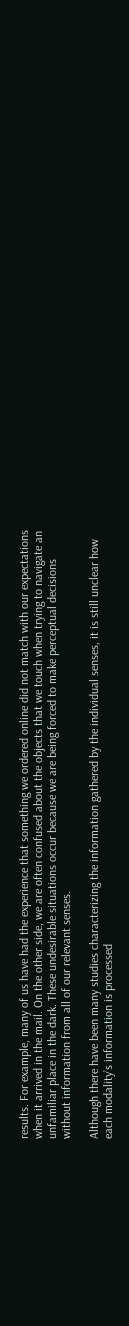results. For example, many of us have had the experience that something we ordered online did not match with our expectations when it arrived in the mail. On the other side, we are often confused about the objects that we touch when trying to navigate an unfamiliar place in the dark. These undesirable situations occur because we are being forced to make perceptual decisions without information from all of our relevant senses.

Although there have been many studies characterizing the information gathered by the individual senses, it is still unclear how each modality’s information is processed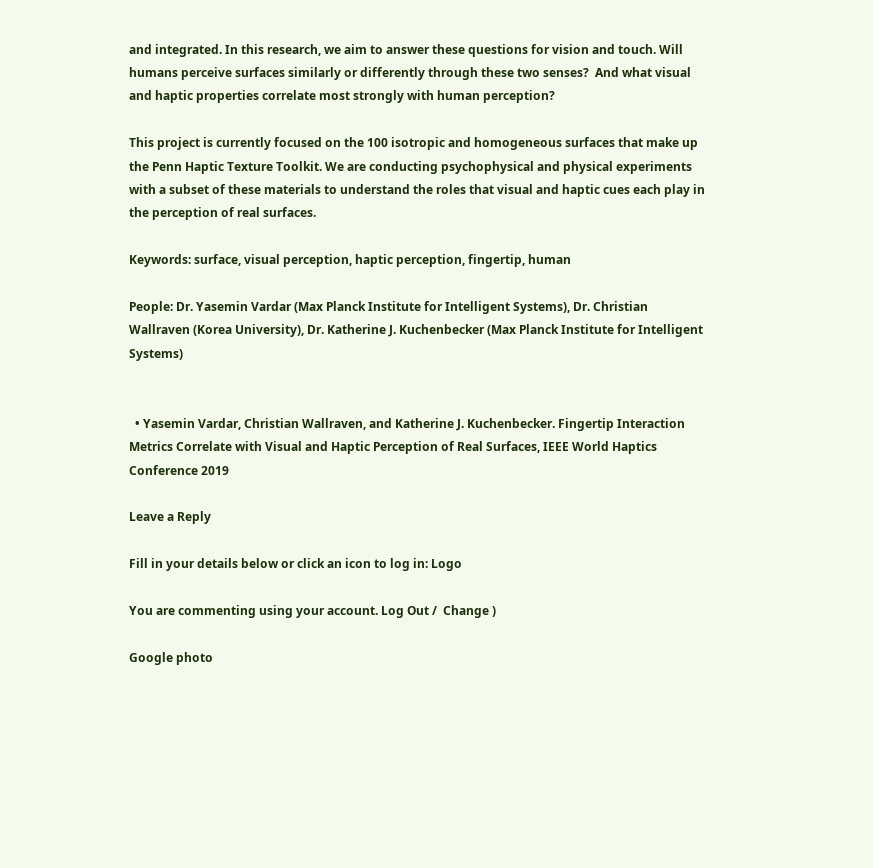and integrated. In this research, we aim to answer these questions for vision and touch. Will humans perceive surfaces similarly or differently through these two senses?  And what visual and haptic properties correlate most strongly with human perception?

This project is currently focused on the 100 isotropic and homogeneous surfaces that make up the Penn Haptic Texture Toolkit. We are conducting psychophysical and physical experiments with a subset of these materials to understand the roles that visual and haptic cues each play in the perception of real surfaces.

Keywords: surface, visual perception, haptic perception, fingertip, human

People: Dr. Yasemin Vardar (Max Planck Institute for Intelligent Systems), Dr. Christian Wallraven (Korea University), Dr. Katherine J. Kuchenbecker (Max Planck Institute for Intelligent Systems)


  • Yasemin Vardar, Christian Wallraven, and Katherine J. Kuchenbecker. Fingertip Interaction Metrics Correlate with Visual and Haptic Perception of Real Surfaces, IEEE World Haptics Conference 2019

Leave a Reply

Fill in your details below or click an icon to log in: Logo

You are commenting using your account. Log Out /  Change )

Google photo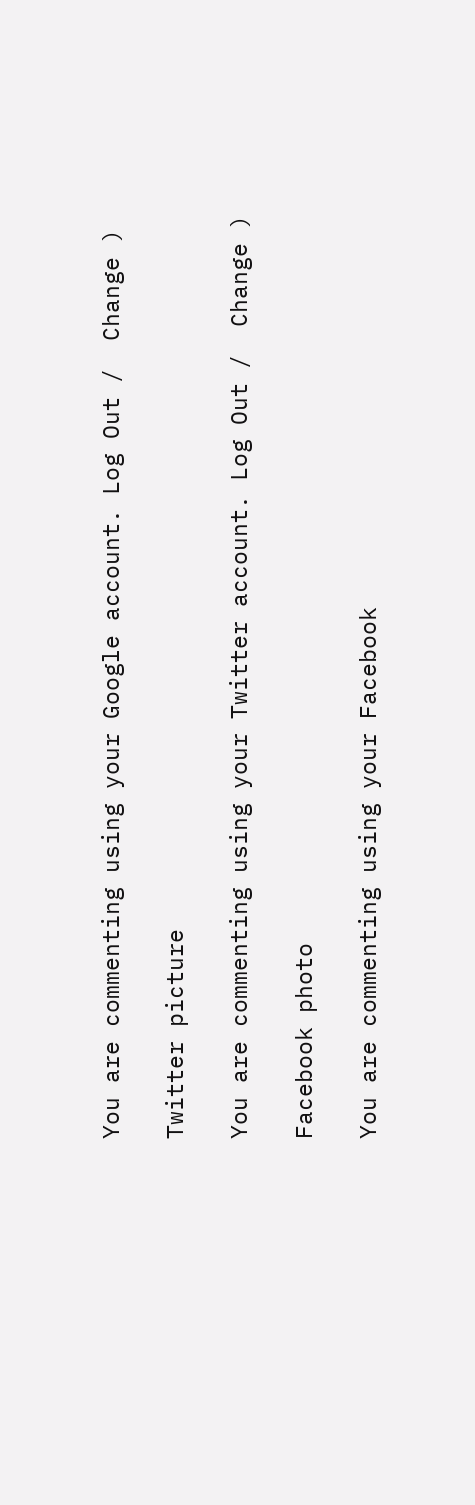You are commenting using your Google account. Log Out /  Change )

Twitter picture

You are commenting using your Twitter account. Log Out /  Change )

Facebook photo

You are commenting using your Facebook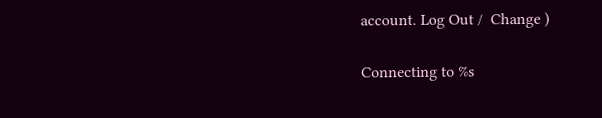account. Log Out /  Change )

Connecting to %s